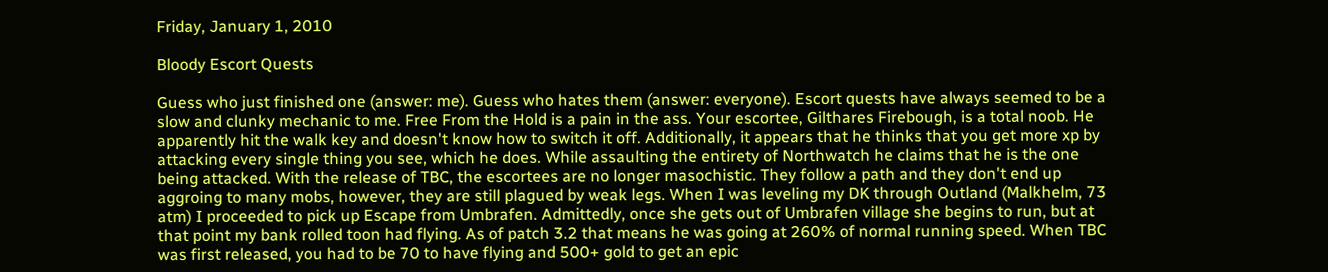Friday, January 1, 2010

Bloody Escort Quests

Guess who just finished one (answer: me). Guess who hates them (answer: everyone). Escort quests have always seemed to be a slow and clunky mechanic to me. Free From the Hold is a pain in the ass. Your escortee, Gilthares Firebough, is a total noob. He apparently hit the walk key and doesn't know how to switch it off. Additionally, it appears that he thinks that you get more xp by attacking every single thing you see, which he does. While assaulting the entirety of Northwatch he claims that he is the one being attacked. With the release of TBC, the escortees are no longer masochistic. They follow a path and they don't end up aggroing to many mobs, however, they are still plagued by weak legs. When I was leveling my DK through Outland (Malkhelm, 73 atm) I proceeded to pick up Escape from Umbrafen. Admittedly, once she gets out of Umbrafen village she begins to run, but at that point my bank rolled toon had flying. As of patch 3.2 that means he was going at 260% of normal running speed. When TBC was first released, you had to be 70 to have flying and 500+ gold to get an epic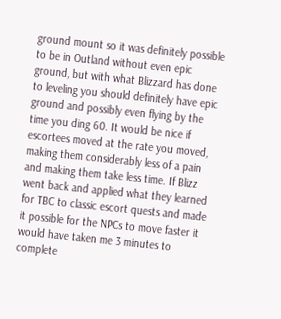ground mount so it was definitely possible to be in Outland without even epic ground, but with what Blizzard has done to leveling you should definitely have epic ground and possibly even flying by the time you ding 60. It would be nice if escortees moved at the rate you moved, making them considerably less of a pain and making them take less time. If Blizz went back and applied what they learned for TBC to classic escort quests and made it possible for the NPCs to move faster it would have taken me 3 minutes to complete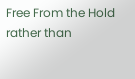Free From the Hold rather than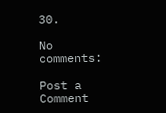30.

No comments:

Post a Comment